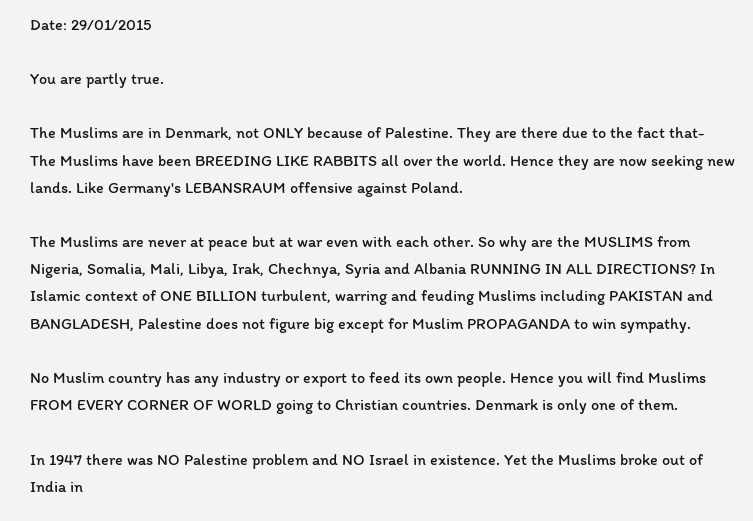Date: 29/01/2015

You are partly true.

The Muslims are in Denmark, not ONLY because of Palestine. They are there due to the fact that-
The Muslims have been BREEDING LIKE RABBITS all over the world. Hence they are now seeking new lands. Like Germany's LEBANSRAUM offensive against Poland.

The Muslims are never at peace but at war even with each other. So why are the MUSLIMS from Nigeria, Somalia, Mali, Libya, Irak, Chechnya, Syria and Albania RUNNING IN ALL DIRECTIONS? In Islamic context of ONE BILLION turbulent, warring and feuding Muslims including PAKISTAN and BANGLADESH, Palestine does not figure big except for Muslim PROPAGANDA to win sympathy.

No Muslim country has any industry or export to feed its own people. Hence you will find Muslims FROM EVERY CORNER OF WORLD going to Christian countries. Denmark is only one of them.

In 1947 there was NO Palestine problem and NO Israel in existence. Yet the Muslims broke out of India in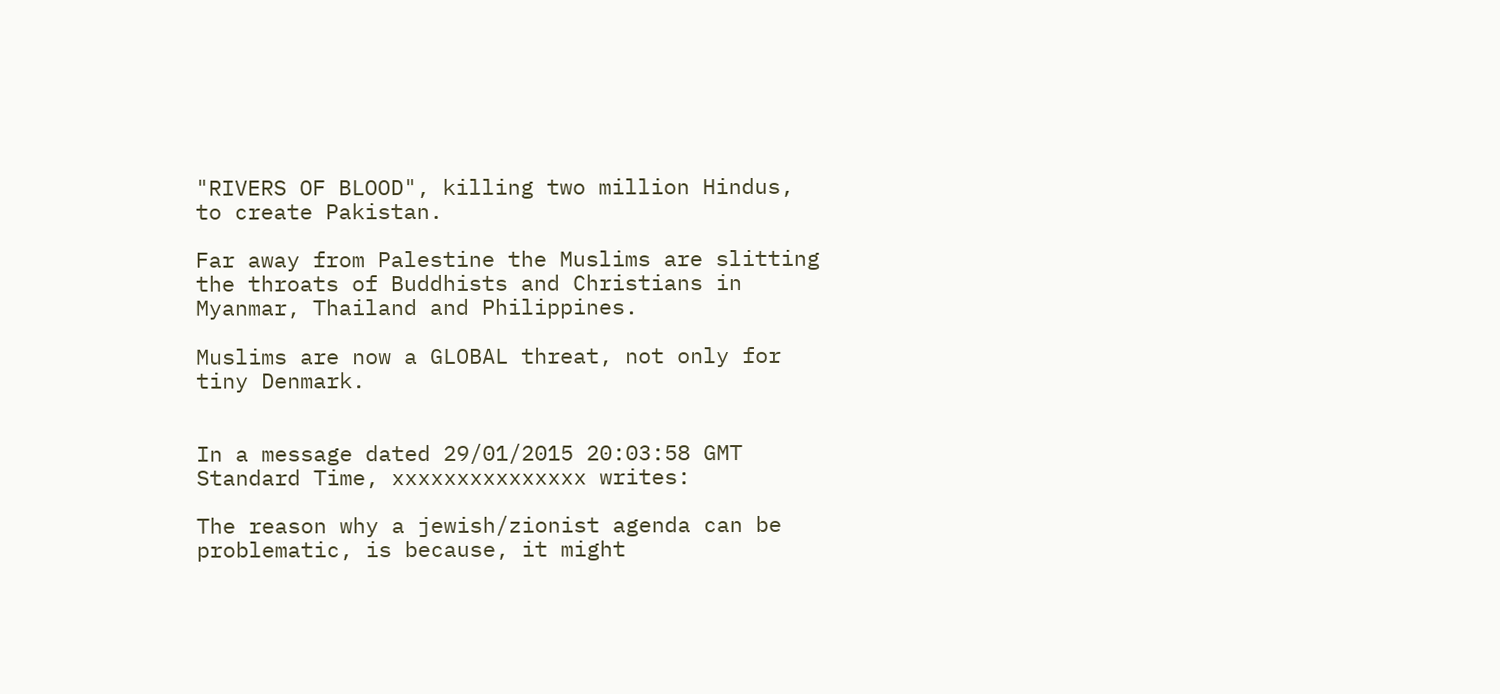"RIVERS OF BLOOD", killing two million Hindus, to create Pakistan.

Far away from Palestine the Muslims are slitting the throats of Buddhists and Christians in Myanmar, Thailand and Philippines.

Muslims are now a GLOBAL threat, not only for tiny Denmark.


In a message dated 29/01/2015 20:03:58 GMT Standard Time, xxxxxxxxxxxxxxx writes:

The reason why a jewish/zionist agenda can be problematic, is because, it might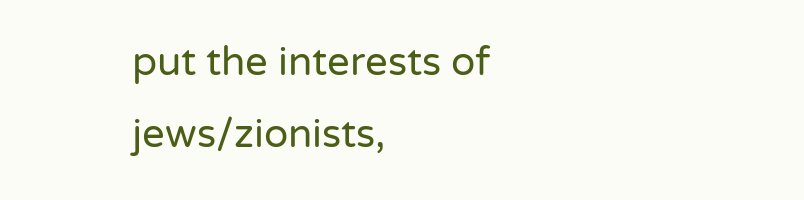put the interests of jews/zionists,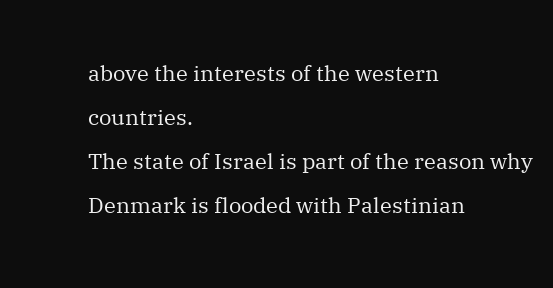above the interests of the western countries.
The state of Israel is part of the reason why Denmark is flooded with Palestinian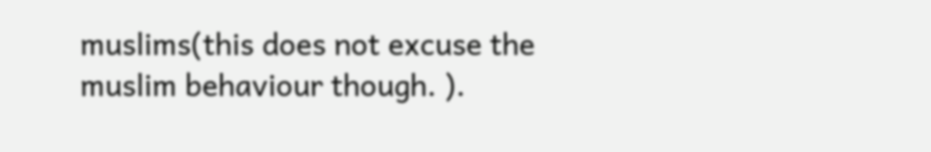muslims(this does not excuse the muslim behaviour though. ).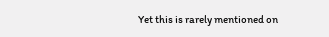Yet this is rarely mentioned on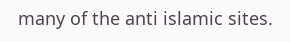many of the anti islamic sites.